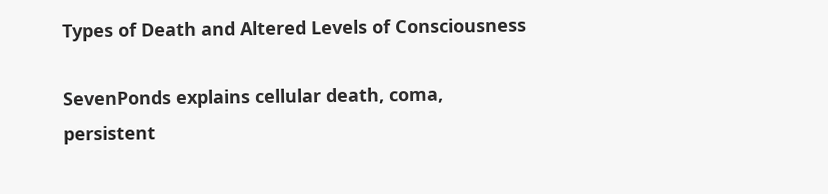Types of Death and Altered Levels of Consciousness

SevenPonds explains cellular death, coma, persistent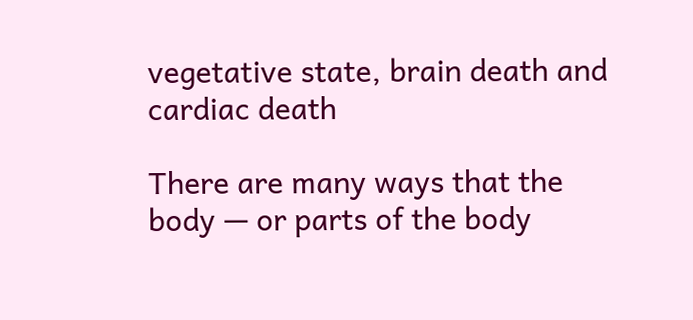vegetative state, brain death and cardiac death

There are many ways that the body — or parts of the body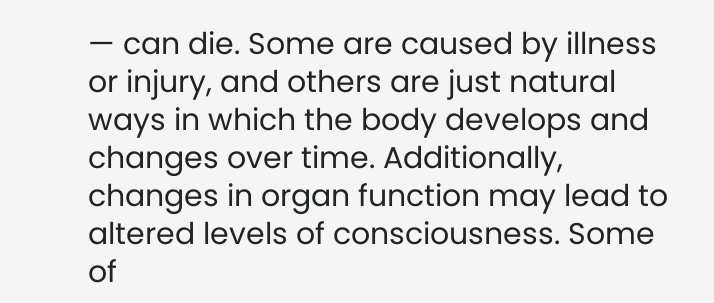— can die. Some are caused by illness or injury, and others are just natural ways in which the body develops and changes over time. Additionally, changes in organ function may lead to altered levels of consciousness. Some of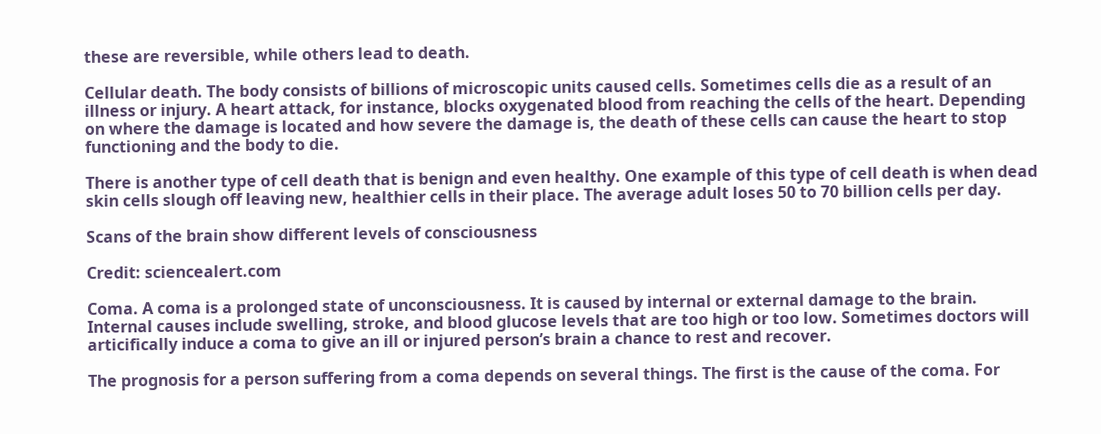these are reversible, while others lead to death.

Cellular death. The body consists of billions of microscopic units caused cells. Sometimes cells die as a result of an illness or injury. A heart attack, for instance, blocks oxygenated blood from reaching the cells of the heart. Depending on where the damage is located and how severe the damage is, the death of these cells can cause the heart to stop functioning and the body to die.

There is another type of cell death that is benign and even healthy. One example of this type of cell death is when dead skin cells slough off leaving new, healthier cells in their place. The average adult loses 50 to 70 billion cells per day.

Scans of the brain show different levels of consciousness

Credit: sciencealert.com

Coma. A coma is a prolonged state of unconsciousness. It is caused by internal or external damage to the brain. Internal causes include swelling, stroke, and blood glucose levels that are too high or too low. Sometimes doctors will articifically induce a coma to give an ill or injured person’s brain a chance to rest and recover.

The prognosis for a person suffering from a coma depends on several things. The first is the cause of the coma. For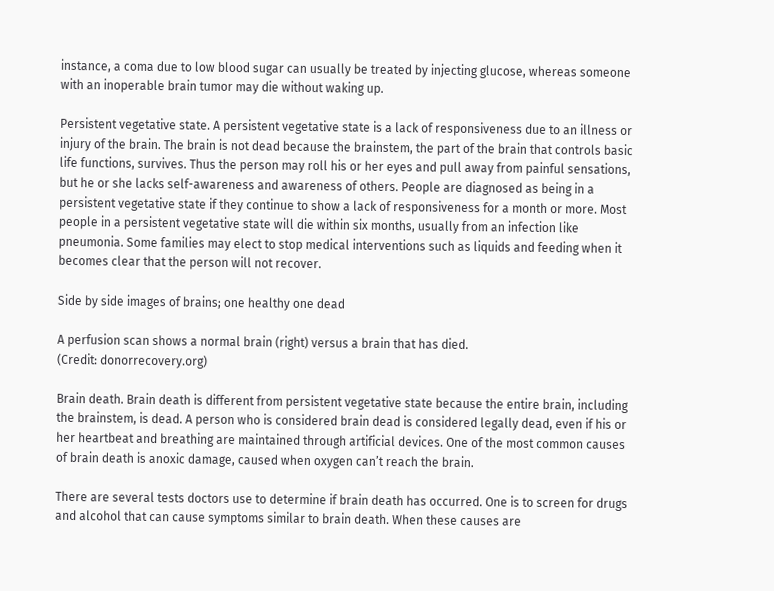instance, a coma due to low blood sugar can usually be treated by injecting glucose, whereas someone with an inoperable brain tumor may die without waking up.

Persistent vegetative state. A persistent vegetative state is a lack of responsiveness due to an illness or injury of the brain. The brain is not dead because the brainstem, the part of the brain that controls basic life functions, survives. Thus the person may roll his or her eyes and pull away from painful sensations, but he or she lacks self-awareness and awareness of others. People are diagnosed as being in a persistent vegetative state if they continue to show a lack of responsiveness for a month or more. Most people in a persistent vegetative state will die within six months, usually from an infection like pneumonia. Some families may elect to stop medical interventions such as liquids and feeding when it becomes clear that the person will not recover.

Side by side images of brains; one healthy one dead

A perfusion scan shows a normal brain (right) versus a brain that has died.
(Credit: donorrecovery.org)

Brain death. Brain death is different from persistent vegetative state because the entire brain, including the brainstem, is dead. A person who is considered brain dead is considered legally dead, even if his or her heartbeat and breathing are maintained through artificial devices. One of the most common causes of brain death is anoxic damage, caused when oxygen can’t reach the brain.

There are several tests doctors use to determine if brain death has occurred. One is to screen for drugs and alcohol that can cause symptoms similar to brain death. When these causes are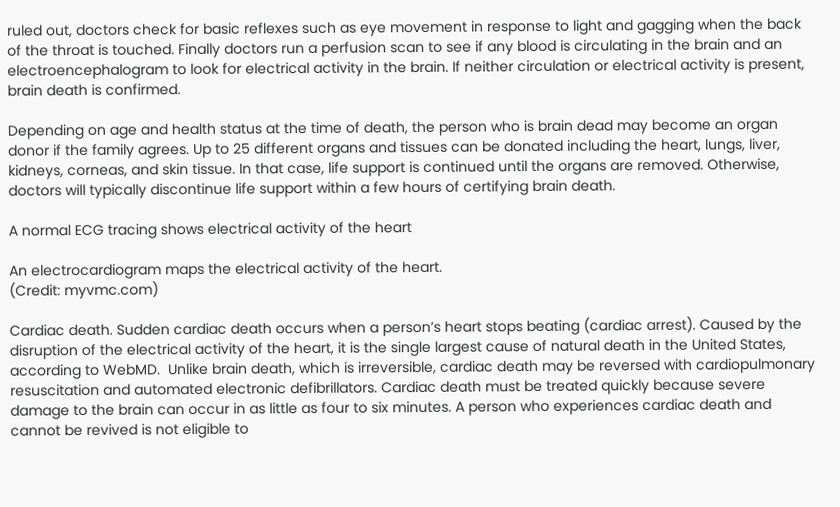ruled out, doctors check for basic reflexes such as eye movement in response to light and gagging when the back of the throat is touched. Finally doctors run a perfusion scan to see if any blood is circulating in the brain and an electroencephalogram to look for electrical activity in the brain. If neither circulation or electrical activity is present, brain death is confirmed.

Depending on age and health status at the time of death, the person who is brain dead may become an organ donor if the family agrees. Up to 25 different organs and tissues can be donated including the heart, lungs, liver, kidneys, corneas, and skin tissue. In that case, life support is continued until the organs are removed. Otherwise, doctors will typically discontinue life support within a few hours of certifying brain death.

A normal ECG tracing shows electrical activity of the heart

An electrocardiogram maps the electrical activity of the heart.
(Credit: myvmc.com)

Cardiac death. Sudden cardiac death occurs when a person’s heart stops beating (cardiac arrest). Caused by the disruption of the electrical activity of the heart, it is the single largest cause of natural death in the United States, according to WebMD.  Unlike brain death, which is irreversible, cardiac death may be reversed with cardiopulmonary resuscitation and automated electronic defibrillators. Cardiac death must be treated quickly because severe damage to the brain can occur in as little as four to six minutes. A person who experiences cardiac death and cannot be revived is not eligible to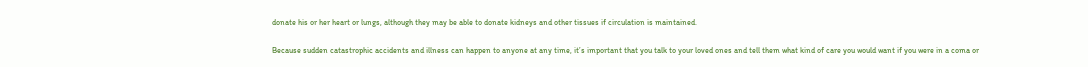donate his or her heart or lungs, although they may be able to donate kidneys and other tissues if circulation is maintained.

Because sudden catastrophic accidents and illness can happen to anyone at any time, it’s important that you talk to your loved ones and tell them what kind of care you would want if you were in a coma or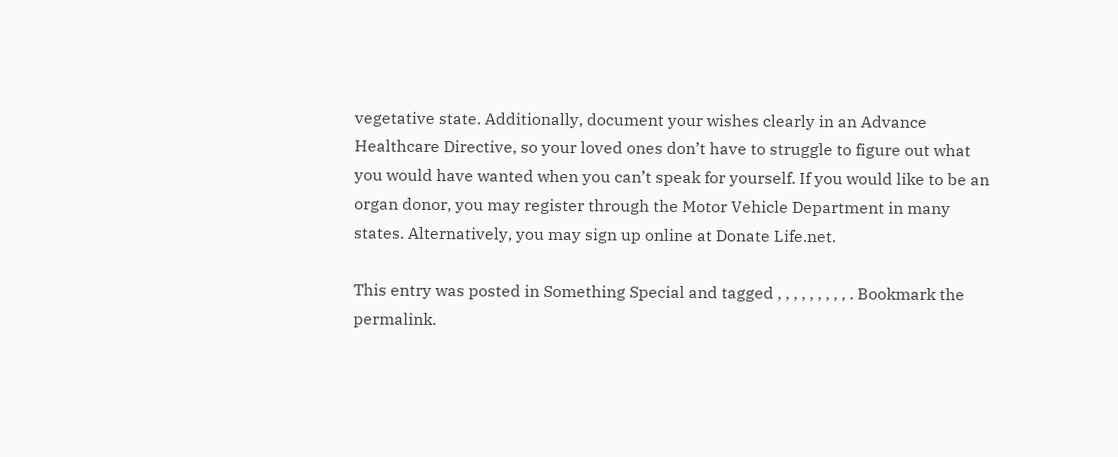vegetative state. Additionally, document your wishes clearly in an Advance Healthcare Directive, so your loved ones don’t have to struggle to figure out what you would have wanted when you can’t speak for yourself. If you would like to be an organ donor, you may register through the Motor Vehicle Department in many states. Alternatively, you may sign up online at Donate Life.net.

This entry was posted in Something Special and tagged , , , , , , , , , . Bookmark the permalink.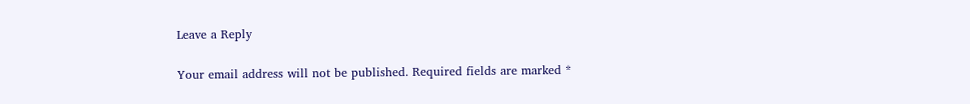Leave a Reply

Your email address will not be published. Required fields are marked *